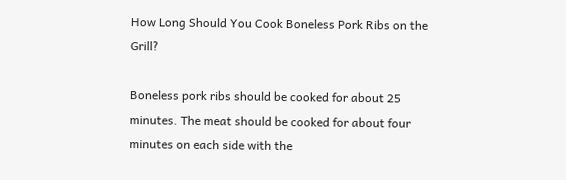How Long Should You Cook Boneless Pork Ribs on the Grill?

Boneless pork ribs should be cooked for about 25 minutes. The meat should be cooked for about four minutes on each side with the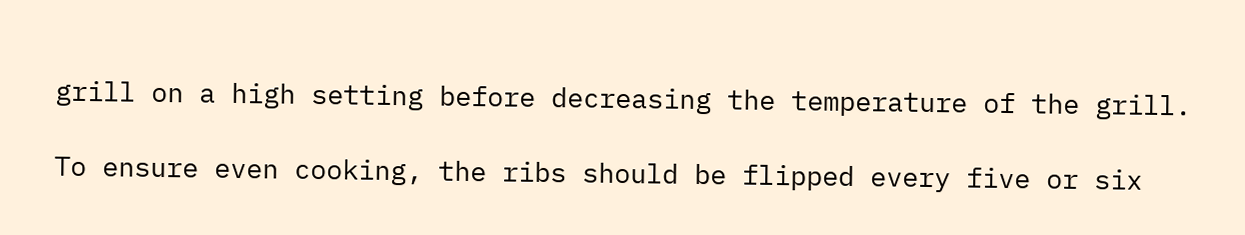grill on a high setting before decreasing the temperature of the grill.

To ensure even cooking, the ribs should be flipped every five or six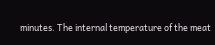minutes. The internal temperature of the meat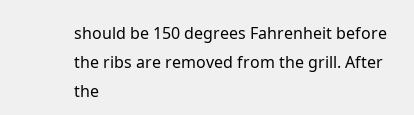should be 150 degrees Fahrenheit before the ribs are removed from the grill. After the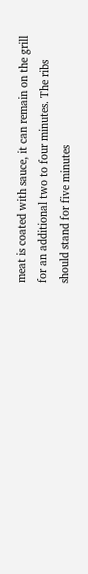meat is coated with sauce, it can remain on the grill for an additional two to four minutes. The ribs should stand for five minutes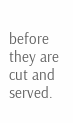before they are cut and served.